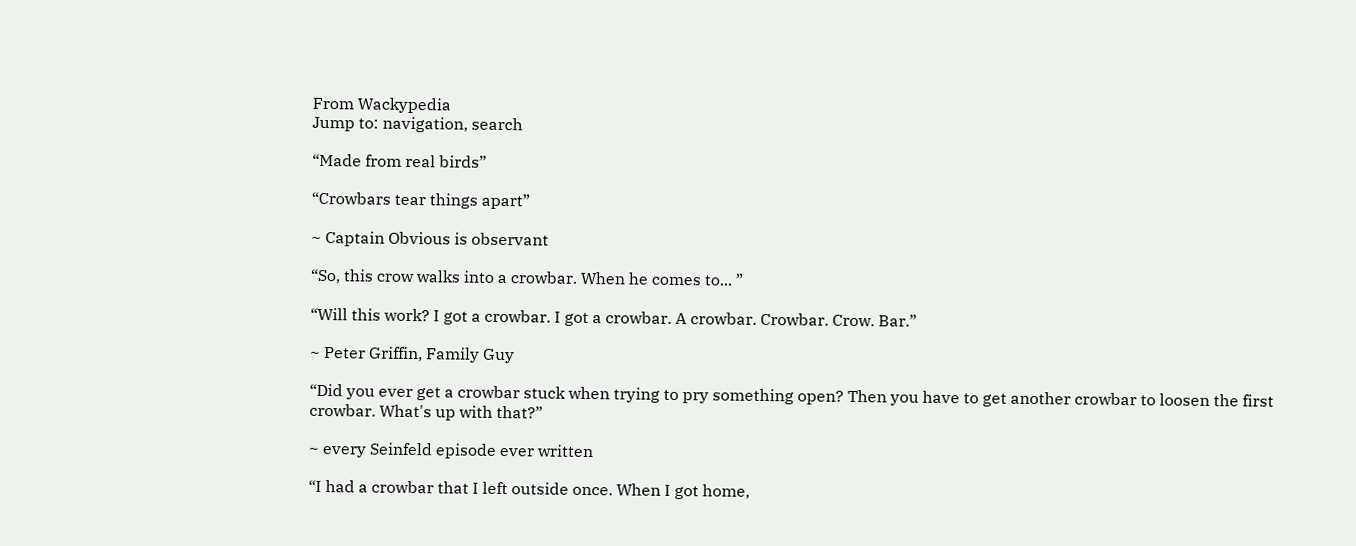From Wackypedia
Jump to: navigation, search

“Made from real birds”

“Crowbars tear things apart”

~ Captain Obvious is observant

“So, this crow walks into a crowbar. When he comes to... ”

“Will this work? I got a crowbar. I got a crowbar. A crowbar. Crowbar. Crow. Bar.”

~ Peter Griffin, Family Guy

“Did you ever get a crowbar stuck when trying to pry something open? Then you have to get another crowbar to loosen the first crowbar. What's up with that?”

~ every Seinfeld episode ever written

“I had a crowbar that I left outside once. When I got home,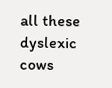all these dyslexic cows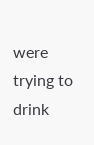were trying to drink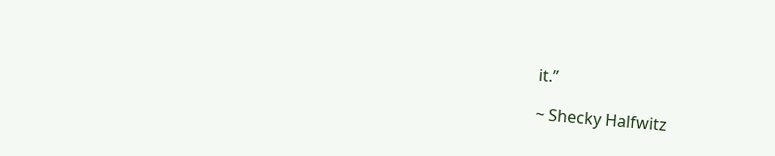it.”

~ Shecky Halfwitz